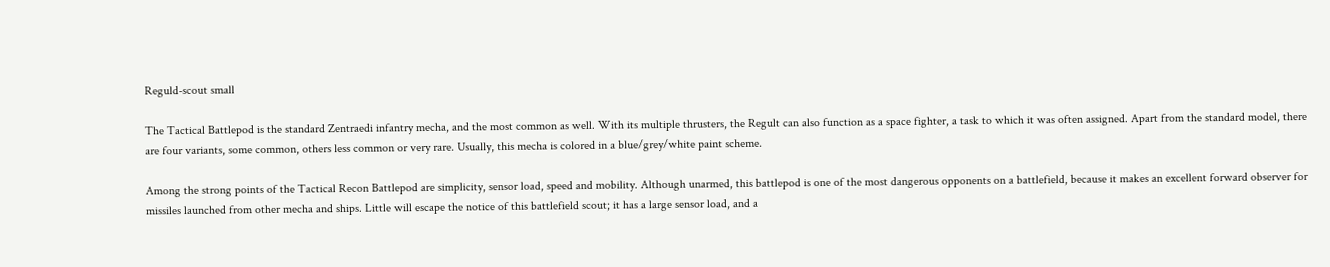Reguld-scout small

The Tactical Battlepod is the standard Zentraedi infantry mecha, and the most common as well. With its multiple thrusters, the Regult can also function as a space fighter, a task to which it was often assigned. Apart from the standard model, there are four variants, some common, others less common or very rare. Usually, this mecha is colored in a blue/grey/white paint scheme.

Among the strong points of the Tactical Recon Battlepod are simplicity, sensor load, speed and mobility. Although unarmed, this battlepod is one of the most dangerous opponents on a battlefield, because it makes an excellent forward observer for missiles launched from other mecha and ships. Little will escape the notice of this battlefield scout; it has a large sensor load, and a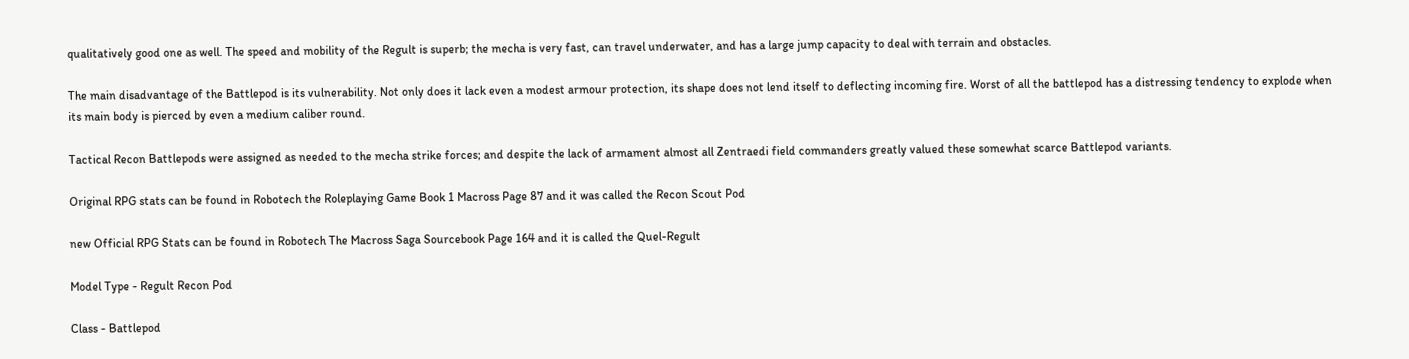qualitatively good one as well. The speed and mobility of the Regult is superb; the mecha is very fast, can travel underwater, and has a large jump capacity to deal with terrain and obstacles.

The main disadvantage of the Battlepod is its vulnerability. Not only does it lack even a modest armour protection, its shape does not lend itself to deflecting incoming fire. Worst of all the battlepod has a distressing tendency to explode when its main body is pierced by even a medium caliber round.

Tactical Recon Battlepods were assigned as needed to the mecha strike forces; and despite the lack of armament almost all Zentraedi field commanders greatly valued these somewhat scarce Battlepod variants.

Original RPG stats can be found in Robotech the Roleplaying Game Book 1 Macross Page 87 and it was called the Recon Scout Pod

new Official RPG Stats can be found in Robotech The Macross Saga Sourcebook Page 164 and it is called the Quel-Regult

Model Type - Regult Recon Pod

Class - Battlepod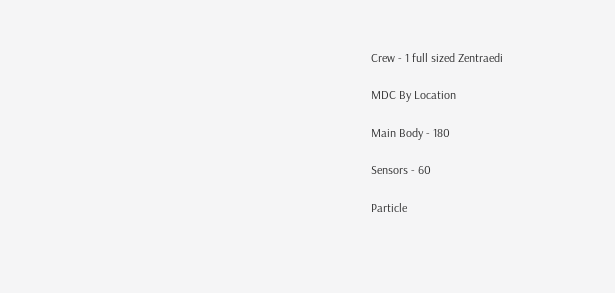Crew - 1 full sized Zentraedi

MDC By Location

Main Body - 180

Sensors - 60

Particle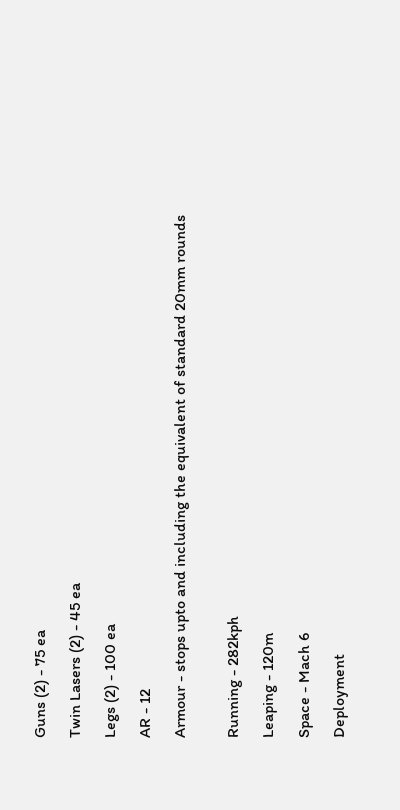Guns (2) - 75 ea

Twin Lasers (2) - 45 ea

Legs (2) - 100 ea

AR - 12

Armour - stops upto and including the equivalent of standard 20mm rounds


Running - 282kph

Leaping - 120m

Space - Mach 6

Deployment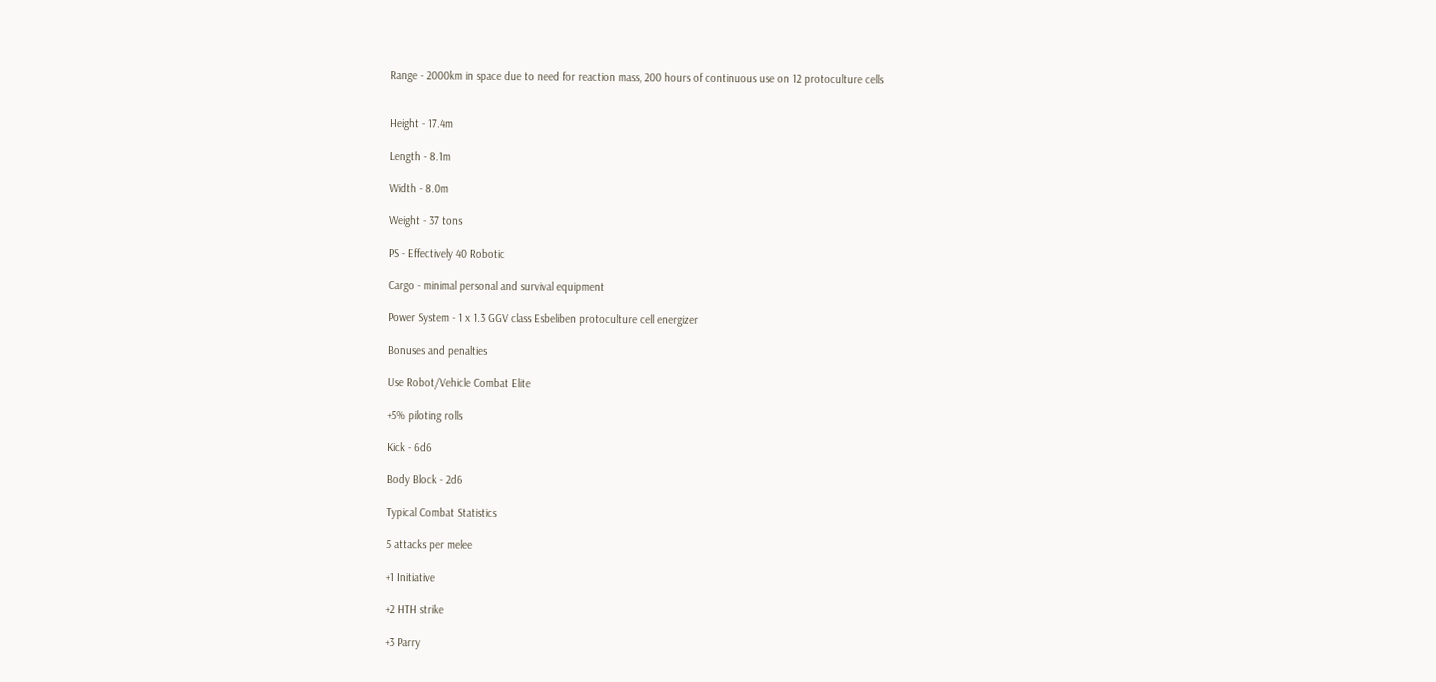Range - 2000km in space due to need for reaction mass, 200 hours of continuous use on 12 protoculture cells


Height - 17.4m

Length - 8.1m

Width - 8.0m

Weight - 37 tons

PS - Effectively 40 Robotic

Cargo - minimal personal and survival equipment

Power System - 1 x 1.3 GGV class Esbeliben protoculture cell energizer

Bonuses and penalties

Use Robot/Vehicle Combat Elite

+5% piloting rolls

Kick - 6d6

Body Block - 2d6

Typical Combat Statistics

5 attacks per melee

+1 Initiative

+2 HTH strike

+3 Parry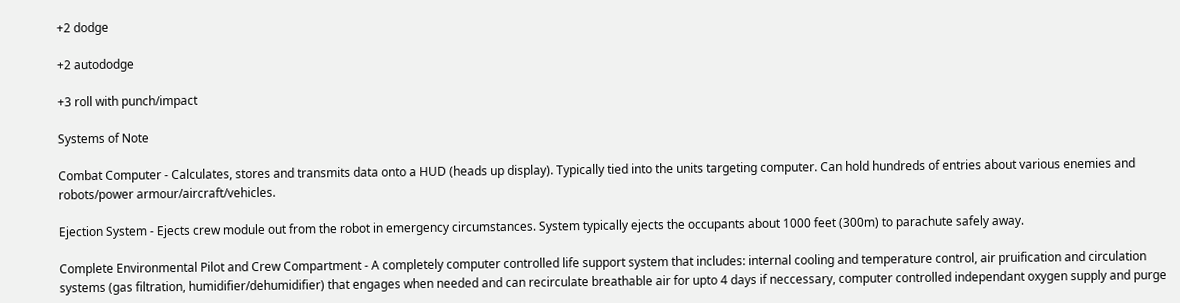+2 dodge

+2 autododge

+3 roll with punch/impact

Systems of Note

Combat Computer - Calculates, stores and transmits data onto a HUD (heads up display). Typically tied into the units targeting computer. Can hold hundreds of entries about various enemies and robots/power armour/aircraft/vehicles.

Ejection System - Ejects crew module out from the robot in emergency circumstances. System typically ejects the occupants about 1000 feet (300m) to parachute safely away.

Complete Environmental Pilot and Crew Compartment - A completely computer controlled life support system that includes: internal cooling and temperature control, air pruification and circulation systems (gas filtration, humidifier/dehumidifier) that engages when needed and can recirculate breathable air for upto 4 days if neccessary, computer controlled independant oxygen supply and purge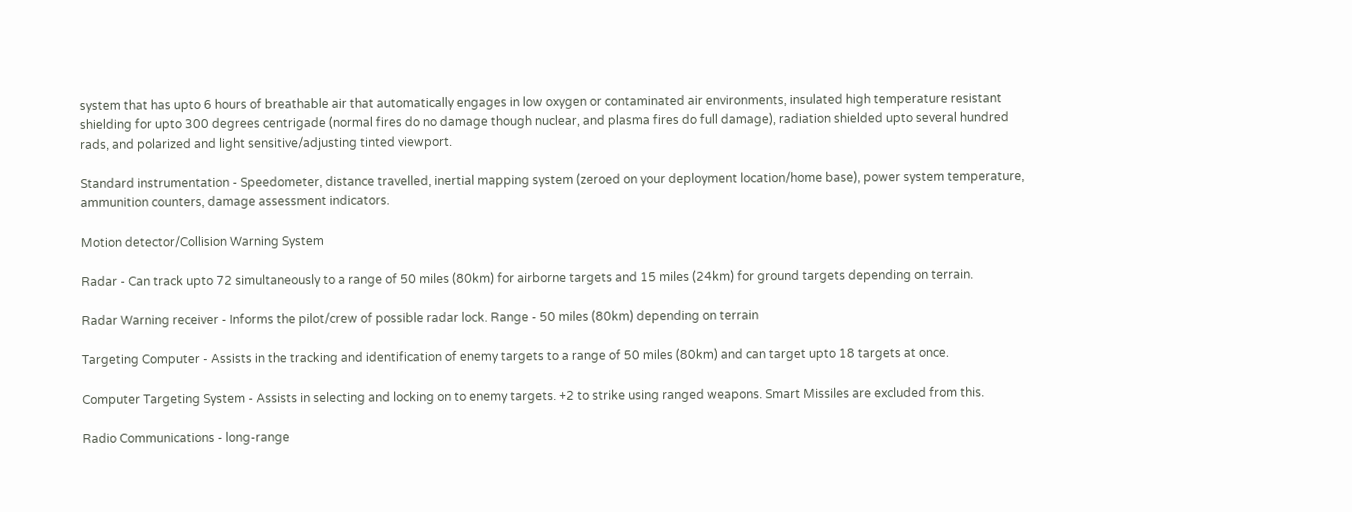system that has upto 6 hours of breathable air that automatically engages in low oxygen or contaminated air environments, insulated high temperature resistant shielding for upto 300 degrees centrigade (normal fires do no damage though nuclear, and plasma fires do full damage), radiation shielded upto several hundred rads, and polarized and light sensitive/adjusting tinted viewport.

Standard instrumentation - Speedometer, distance travelled, inertial mapping system (zeroed on your deployment location/home base), power system temperature, ammunition counters, damage assessment indicators.

Motion detector/Collision Warning System

Radar - Can track upto 72 simultaneously to a range of 50 miles (80km) for airborne targets and 15 miles (24km) for ground targets depending on terrain.

Radar Warning receiver - Informs the pilot/crew of possible radar lock. Range - 50 miles (80km) depending on terrain

Targeting Computer - Assists in the tracking and identification of enemy targets to a range of 50 miles (80km) and can target upto 18 targets at once.

Computer Targeting System - Assists in selecting and locking on to enemy targets. +2 to strike using ranged weapons. Smart Missiles are excluded from this.

Radio Communications - long-range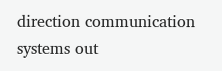direction communication systems out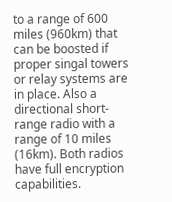to a range of 600 miles (960km) that can be boosted if proper singal towers or relay systems are in place. Also a directional short-range radio with a range of 10 miles (16km). Both radios have full encryption capabilities.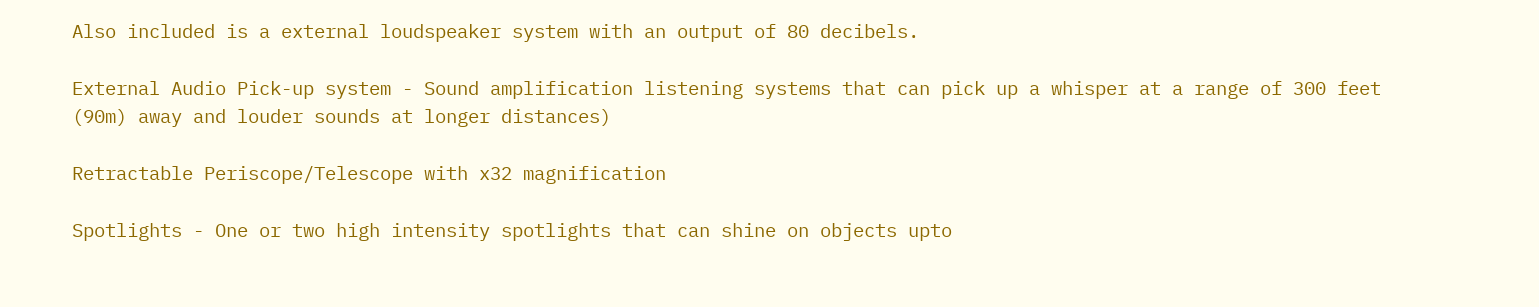Also included is a external loudspeaker system with an output of 80 decibels.

External Audio Pick-up system - Sound amplification listening systems that can pick up a whisper at a range of 300 feet (90m) away and louder sounds at longer distances)

Retractable Periscope/Telescope with x32 magnification

Spotlights - One or two high intensity spotlights that can shine on objects upto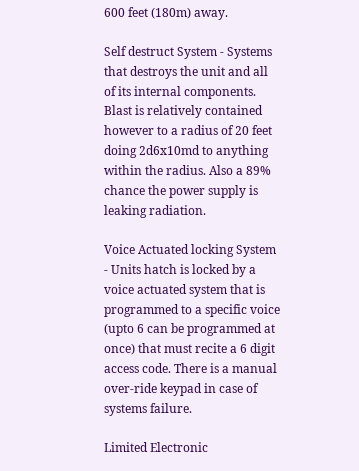600 feet (180m) away.

Self destruct System - Systems that destroys the unit and all of its internal components. Blast is relatively contained however to a radius of 20 feet doing 2d6x10md to anything within the radius. Also a 89% chance the power supply is leaking radiation.

Voice Actuated locking System - Units hatch is locked by a voice actuated system that is programmed to a specific voice (upto 6 can be programmed at once) that must recite a 6 digit access code. There is a manual over-ride keypad in case of systems failure.

Limited Electronic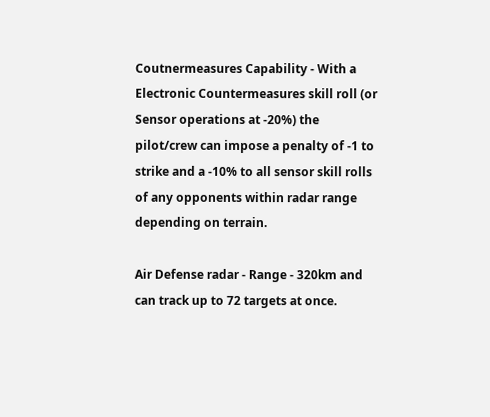Coutnermeasures Capability - With a Electronic Countermeasures skill roll (or Sensor operations at -20%) the pilot/crew can impose a penalty of -1 to strike and a -10% to all sensor skill rolls of any opponents within radar range depending on terrain.

Air Defense radar - Range - 320km and can track up to 72 targets at once.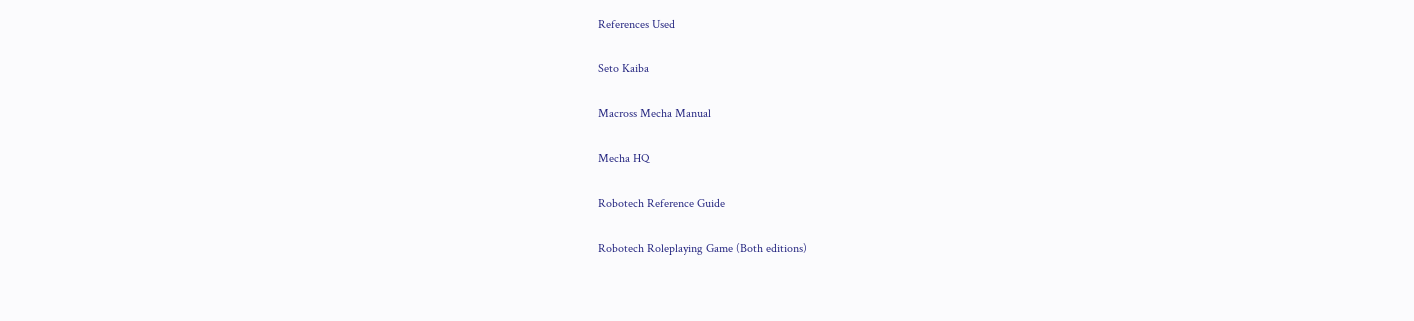References Used

Seto Kaiba

Macross Mecha Manual

Mecha HQ

Robotech Reference Guide

Robotech Roleplaying Game (Both editions)